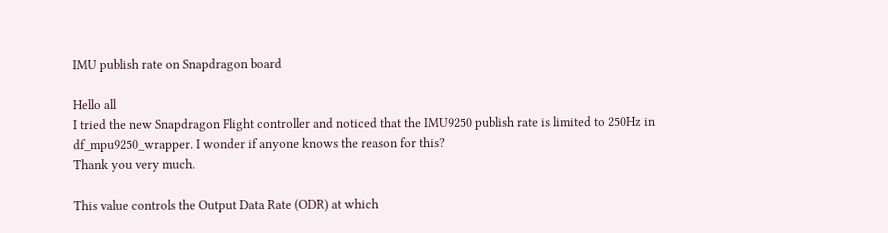IMU publish rate on Snapdragon board

Hello all
I tried the new Snapdragon Flight controller and noticed that the IMU9250 publish rate is limited to 250Hz in df_mpu9250_wrapper. I wonder if anyone knows the reason for this?
Thank you very much.

This value controls the Output Data Rate (ODR) at which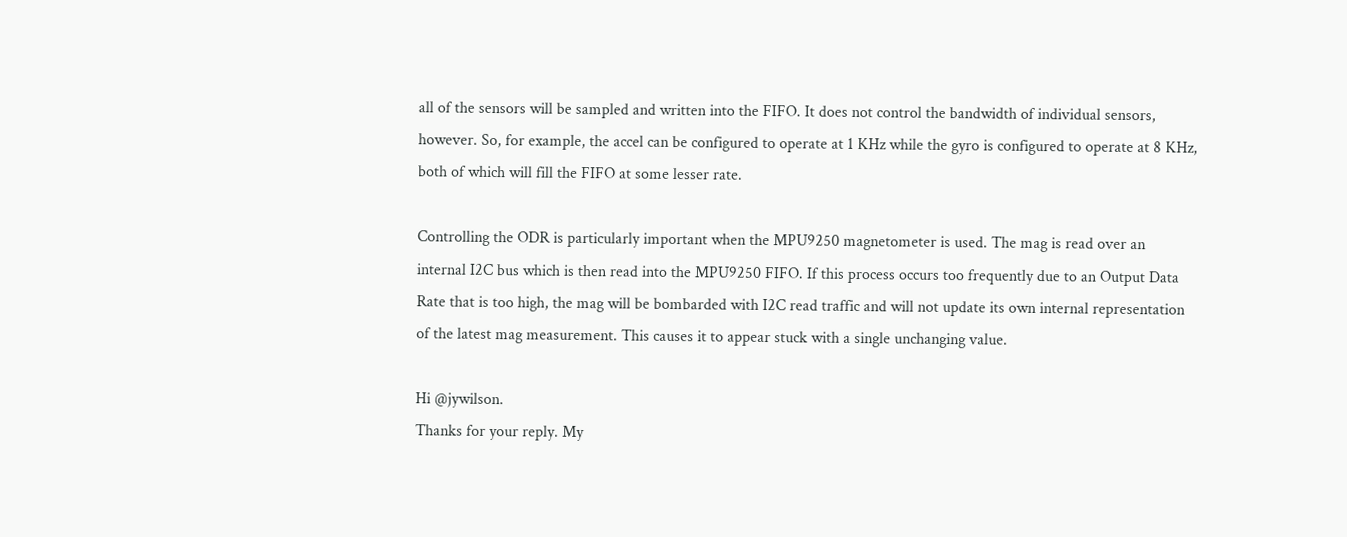all of the sensors will be sampled and written into the FIFO. It does not control the bandwidth of individual sensors, however. So, for example, the accel can be configured to operate at 1 KHz while the gyro is configured to operate at 8 KHz, both of which will fill the FIFO at some lesser rate.

Controlling the ODR is particularly important when the MPU9250 magnetometer is used. The mag is read over an internal I2C bus which is then read into the MPU9250 FIFO. If this process occurs too frequently due to an Output Data Rate that is too high, the mag will be bombarded with I2C read traffic and will not update its own internal representation of the latest mag measurement. This causes it to appear stuck with a single unchanging value.

Hi @jywilson.
Thanks for your reply. My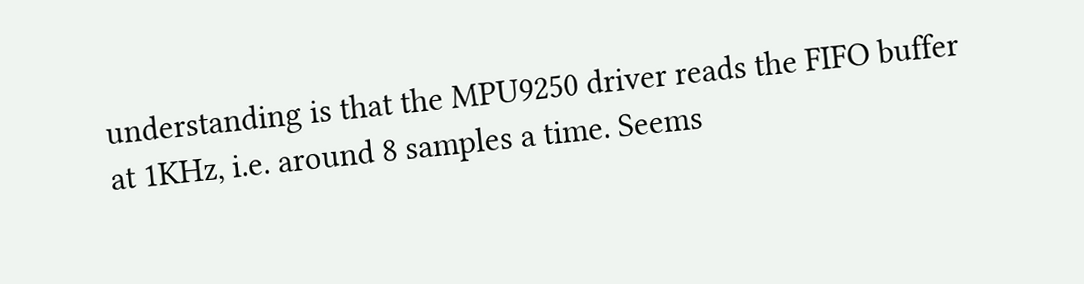understanding is that the MPU9250 driver reads the FIFO buffer at 1KHz, i.e. around 8 samples a time. Seems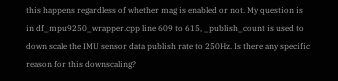this happens regardless of whether mag is enabled or not. My question is in df_mpu9250_wrapper.cpp line 609 to 615, _publish_count is used to down scale the IMU sensor data publish rate to 250Hz. Is there any specific reason for this downscaling?